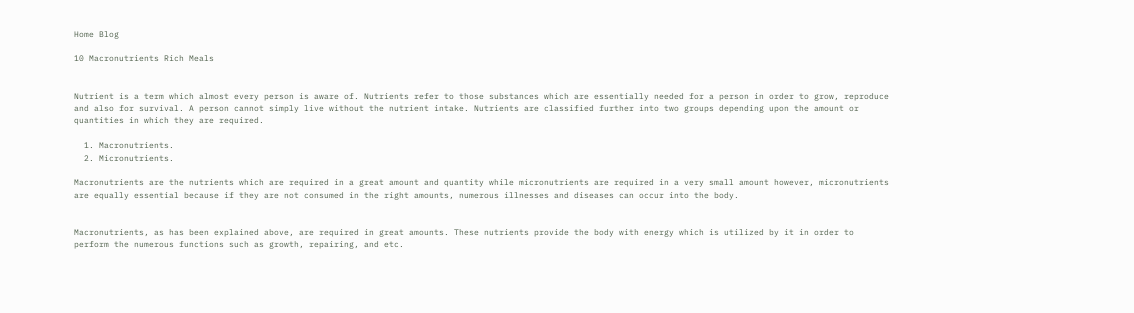Home Blog

10 Macronutrients Rich Meals


Nutrient is a term which almost every person is aware of. Nutrients refer to those substances which are essentially needed for a person in order to grow, reproduce and also for survival. A person cannot simply live without the nutrient intake. Nutrients are classified further into two groups depending upon the amount or quantities in which they are required.

  1. Macronutrients.
  2. Micronutrients.

Macronutrients are the nutrients which are required in a great amount and quantity while micronutrients are required in a very small amount however, micronutrients are equally essential because if they are not consumed in the right amounts, numerous illnesses and diseases can occur into the body.


Macronutrients, as has been explained above, are required in great amounts. These nutrients provide the body with energy which is utilized by it in order to perform the numerous functions such as growth, repairing, and etc.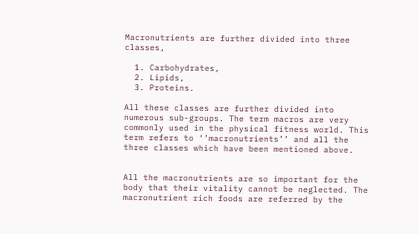Macronutrients are further divided into three classes,

  1. Carbohydrates,
  2. Lipids,
  3. Proteins.

All these classes are further divided into numerous sub-groups. The term macros are very commonly used in the physical fitness world. This term refers to ‘’macronutrients’’ and all the three classes which have been mentioned above.


All the macronutrients are so important for the body that their vitality cannot be neglected. The macronutrient rich foods are referred by the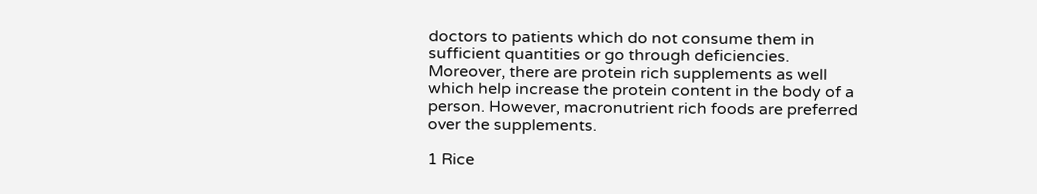doctors to patients which do not consume them in sufficient quantities or go through deficiencies. Moreover, there are protein rich supplements as well which help increase the protein content in the body of a person. However, macronutrient rich foods are preferred over the supplements.

1 Rice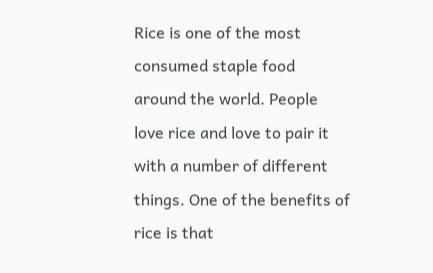Rice is one of the most consumed staple food around the world. People love rice and love to pair it with a number of different things. One of the benefits of rice is that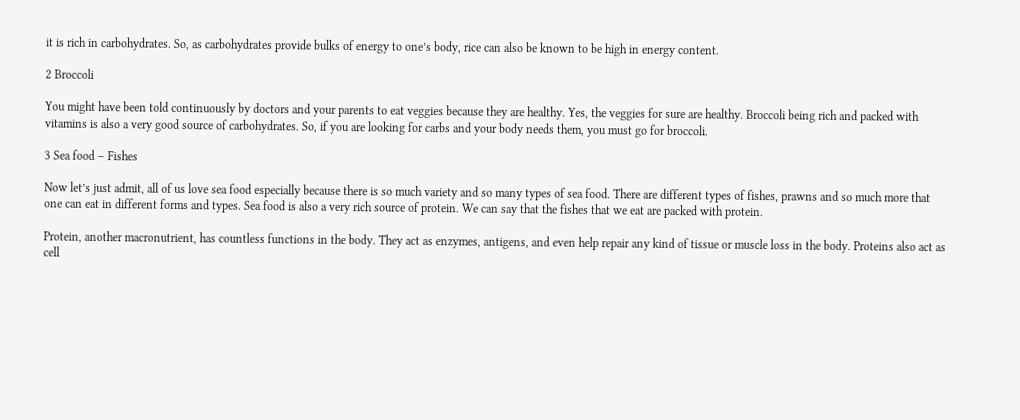it is rich in carbohydrates. So, as carbohydrates provide bulks of energy to one’s body, rice can also be known to be high in energy content.

2 Broccoli

You might have been told continuously by doctors and your parents to eat veggies because they are healthy. Yes, the veggies for sure are healthy. Broccoli being rich and packed with vitamins is also a very good source of carbohydrates. So, if you are looking for carbs and your body needs them, you must go for broccoli.

3 Sea food – Fishes

Now let’s just admit, all of us love sea food especially because there is so much variety and so many types of sea food. There are different types of fishes, prawns and so much more that one can eat in different forms and types. Sea food is also a very rich source of protein. We can say that the fishes that we eat are packed with protein.

Protein, another macronutrient, has countless functions in the body. They act as enzymes, antigens, and even help repair any kind of tissue or muscle loss in the body. Proteins also act as cell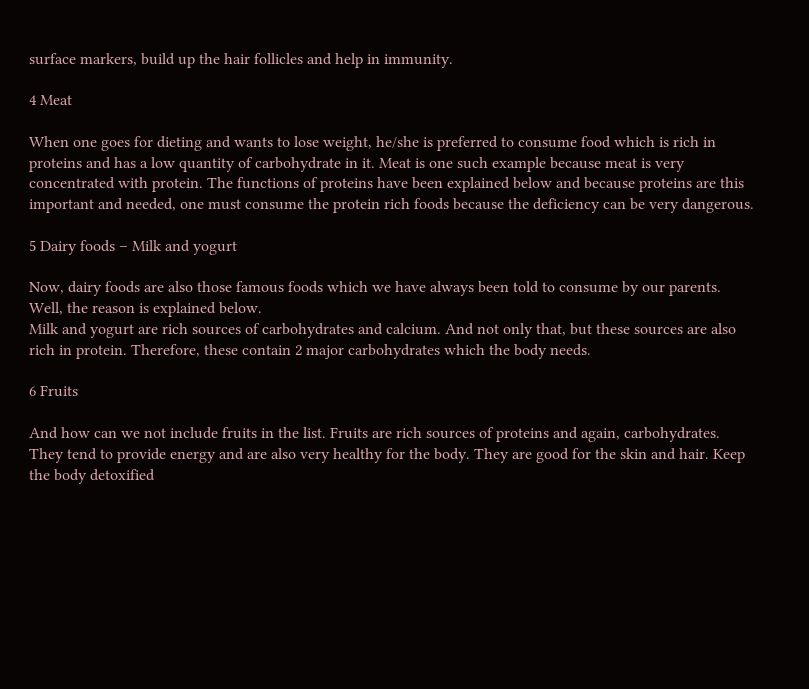surface markers, build up the hair follicles and help in immunity.

4 Meat

When one goes for dieting and wants to lose weight, he/she is preferred to consume food which is rich in proteins and has a low quantity of carbohydrate in it. Meat is one such example because meat is very concentrated with protein. The functions of proteins have been explained below and because proteins are this important and needed, one must consume the protein rich foods because the deficiency can be very dangerous.

5 Dairy foods – Milk and yogurt

Now, dairy foods are also those famous foods which we have always been told to consume by our parents. Well, the reason is explained below.
Milk and yogurt are rich sources of carbohydrates and calcium. And not only that, but these sources are also rich in protein. Therefore, these contain 2 major carbohydrates which the body needs.

6 Fruits

And how can we not include fruits in the list. Fruits are rich sources of proteins and again, carbohydrates. They tend to provide energy and are also very healthy for the body. They are good for the skin and hair. Keep the body detoxified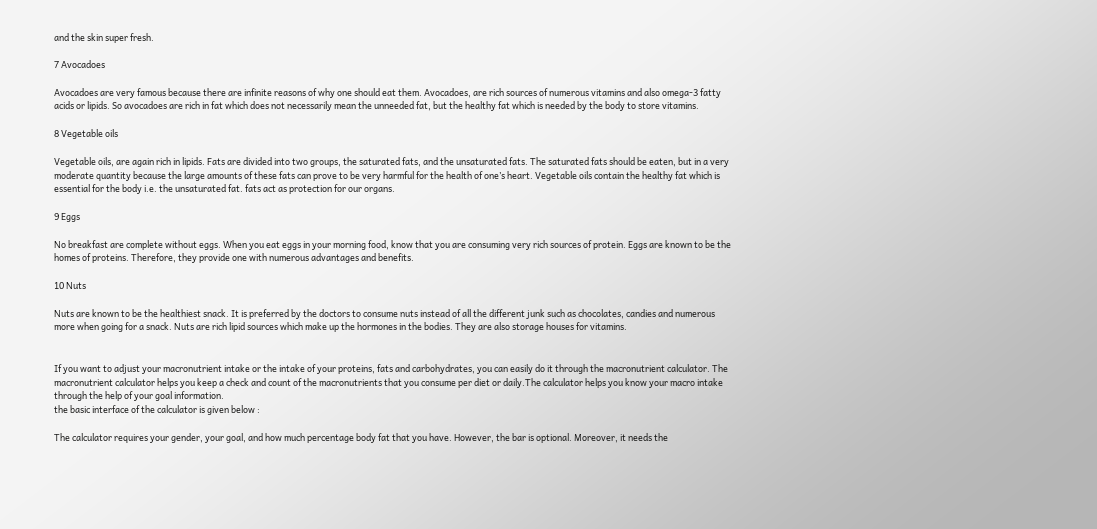and the skin super fresh.

7 Avocadoes

Avocadoes are very famous because there are infinite reasons of why one should eat them. Avocadoes, are rich sources of numerous vitamins and also omega-3 fatty acids or lipids. So avocadoes are rich in fat which does not necessarily mean the unneeded fat, but the healthy fat which is needed by the body to store vitamins.

8 Vegetable oils

Vegetable oils, are again rich in lipids. Fats are divided into two groups, the saturated fats, and the unsaturated fats. The saturated fats should be eaten, but in a very moderate quantity because the large amounts of these fats can prove to be very harmful for the health of one’s heart. Vegetable oils contain the healthy fat which is essential for the body i.e. the unsaturated fat. fats act as protection for our organs.

9 Eggs

No breakfast are complete without eggs. When you eat eggs in your morning food, know that you are consuming very rich sources of protein. Eggs are known to be the homes of proteins. Therefore, they provide one with numerous advantages and benefits.

10 Nuts

Nuts are known to be the healthiest snack. It is preferred by the doctors to consume nuts instead of all the different junk such as chocolates, candies and numerous more when going for a snack. Nuts are rich lipid sources which make up the hormones in the bodies. They are also storage houses for vitamins.


If you want to adjust your macronutrient intake or the intake of your proteins, fats and carbohydrates, you can easily do it through the macronutrient calculator. The macronutrient calculator helps you keep a check and count of the macronutrients that you consume per diet or daily.The calculator helps you know your macro intake through the help of your goal information.
the basic interface of the calculator is given below :

The calculator requires your gender, your goal, and how much percentage body fat that you have. However, the bar is optional. Moreover, it needs the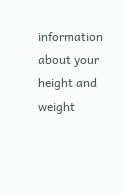information about your height and weight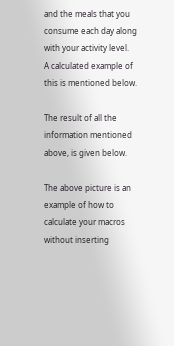and the meals that you consume each day along with your activity level.
A calculated example of this is mentioned below.

The result of all the information mentioned above, is given below.

The above picture is an example of how to calculate your macros without inserting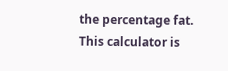the percentage fat. This calculator is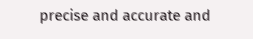precise and accurate and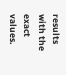results with the exact values.